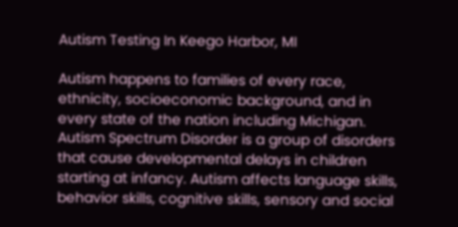Autism Testing In Keego Harbor, MI

Autism happens to families of every race, ethnicity, socioeconomic background, and in every state of the nation including Michigan. Autism Spectrum Disorder is a group of disorders that cause developmental delays in children starting at infancy. Autism affects language skills, behavior skills, cognitive skills, sensory and social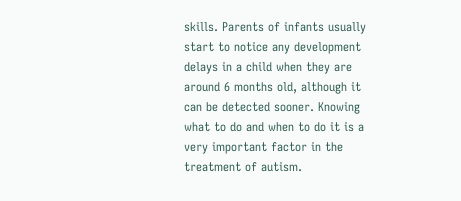skills. Parents of infants usually start to notice any development delays in a child when they are around 6 months old, although it can be detected sooner. Knowing what to do and when to do it is a very important factor in the treatment of autism.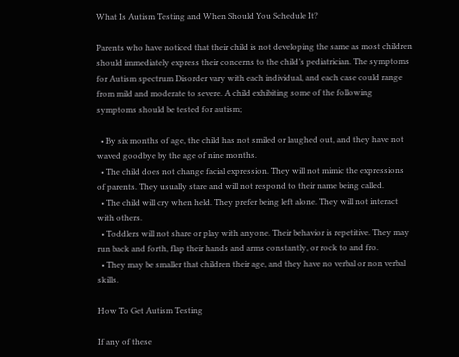What Is Autism Testing and When Should You Schedule It?

Parents who have noticed that their child is not developing the same as most children should immediately express their concerns to the child’s pediatrician. The symptoms for Autism spectrum Disorder vary with each individual, and each case could range from mild and moderate to severe. A child exhibiting some of the following symptoms should be tested for autism;

  • By six months of age, the child has not smiled or laughed out, and they have not waved goodbye by the age of nine months.
  • The child does not change facial expression. They will not mimic the expressions of parents. They usually stare and will not respond to their name being called.
  • The child will cry when held. They prefer being left alone. They will not interact with others.
  • Toddlers will not share or play with anyone. Their behavior is repetitive. They may run back and forth, flap their hands and arms constantly, or rock to and fro.
  • They may be smaller that children their age, and they have no verbal or non verbal skills.

How To Get Autism Testing

If any of these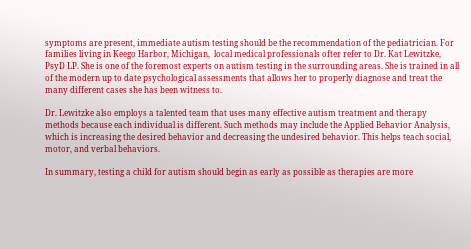symptoms are present, immediate autism testing should be the recommendation of the pediatrician. For families living in Keego Harbor, Michigan,  local medical professionals ofter refer to Dr. Kat Lewitzke, PsyD LP. She is one of the foremost experts on autism testing in the surrounding areas. She is trained in all of the modern up to date psychological assessments that allows her to properly diagnose and treat the many different cases she has been witness to.

Dr. Lewitzke also employs a talented team that uses many effective autism treatment and therapy methods because each individual is different. Such methods may include the Applied Behavior Analysis, which is increasing the desired behavior and decreasing the undesired behavior. This helps teach social, motor, and verbal behaviors.

In summary, testing a child for autism should begin as early as possible as therapies are more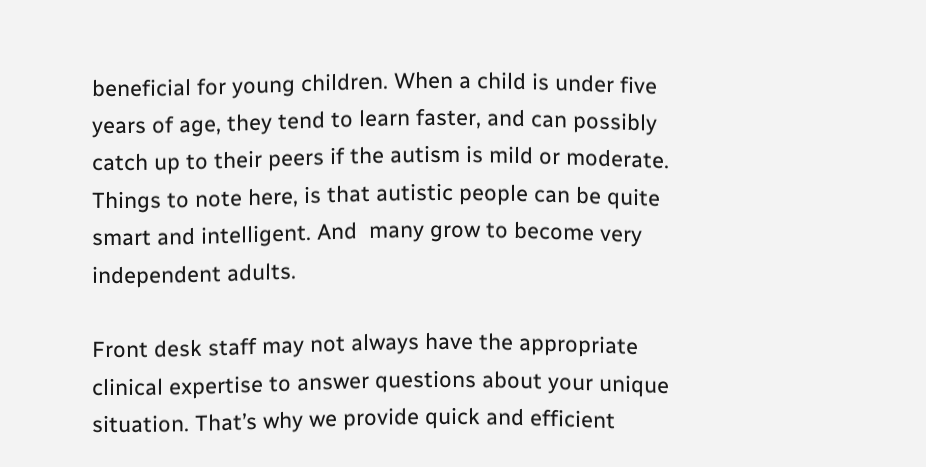beneficial for young children. When a child is under five years of age, they tend to learn faster, and can possibly catch up to their peers if the autism is mild or moderate. Things to note here, is that autistic people can be quite smart and intelligent. And  many grow to become very independent adults.

Front desk staff may not always have the appropriate clinical expertise to answer questions about your unique situation. That’s why we provide quick and efficient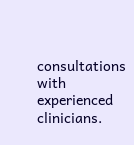consultations with experienced clinicians.